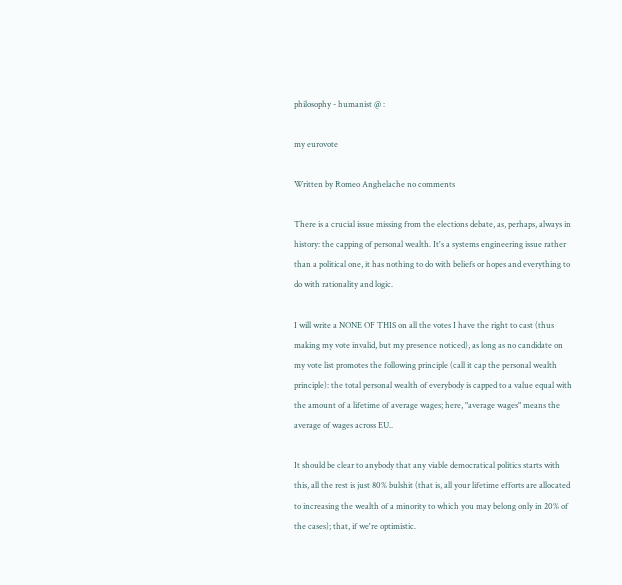philosophy - humanist @ :

my eurovote

Written by Romeo Anghelache no comments

There is a crucial issue missing from the elections debate, as, perhaps, always in history: the capping of personal wealth. It's a systems engineering issue rather than a political one, it has nothing to do with beliefs or hopes and everything to do with rationality and logic.

I will write a NONE OF THIS on all the votes I have the right to cast (thus making my vote invalid, but my presence noticed), as long as no candidate on my vote list promotes the following principle (call it cap the personal wealth principle): the total personal wealth of everybody is capped to a value equal with the amount of a lifetime of average wages; here, "average wages" means the average of wages across EU..

It should be clear to anybody that any viable democratical politics starts with this, all the rest is just 80% bulshit (that is, all your lifetime efforts are allocated to increasing the wealth of a minority to which you may belong only in 20% of the cases); that, if we're optimistic.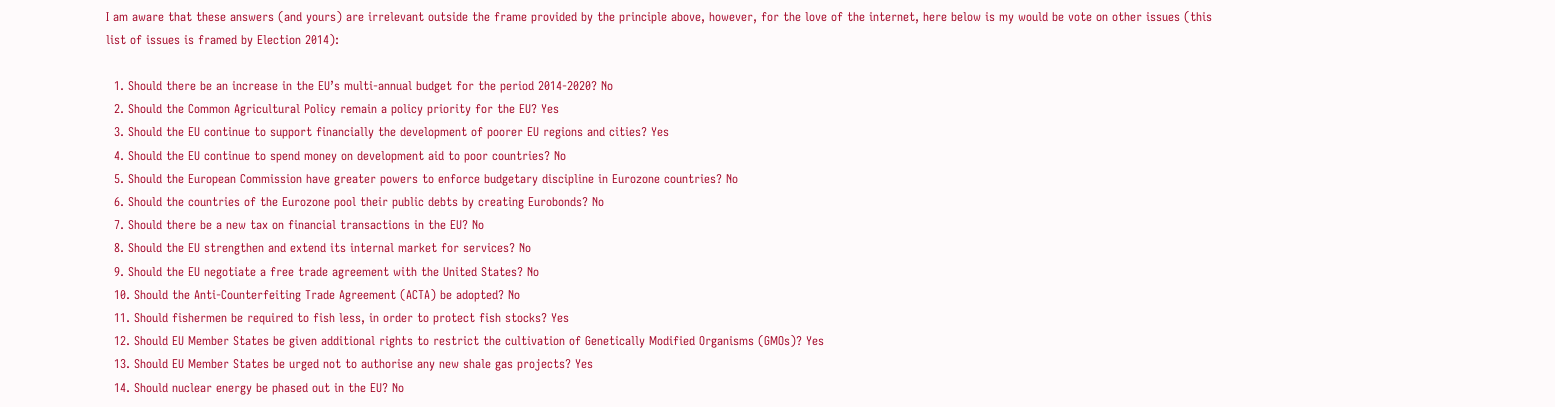I am aware that these answers (and yours) are irrelevant outside the frame provided by the principle above, however, for the love of the internet, here below is my would be vote on other issues (this list of issues is framed by Election 2014):

  1. Should there be an increase in the EU’s multi-annual budget for the period 2014-2020? No
  2. Should the Common Agricultural Policy remain a policy priority for the EU? Yes
  3. Should the EU continue to support financially the development of poorer EU regions and cities? Yes
  4. Should the EU continue to spend money on development aid to poor countries? No
  5. Should the European Commission have greater powers to enforce budgetary discipline in Eurozone countries? No
  6. Should the countries of the Eurozone pool their public debts by creating Eurobonds? No
  7. Should there be a new tax on financial transactions in the EU? No
  8. Should the EU strengthen and extend its internal market for services? No
  9. Should the EU negotiate a free trade agreement with the United States? No
  10. Should the Anti-Counterfeiting Trade Agreement (ACTA) be adopted? No
  11. Should fishermen be required to fish less, in order to protect fish stocks? Yes
  12. Should EU Member States be given additional rights to restrict the cultivation of Genetically Modified Organisms (GMOs)? Yes
  13. Should EU Member States be urged not to authorise any new shale gas projects? Yes
  14. Should nuclear energy be phased out in the EU? No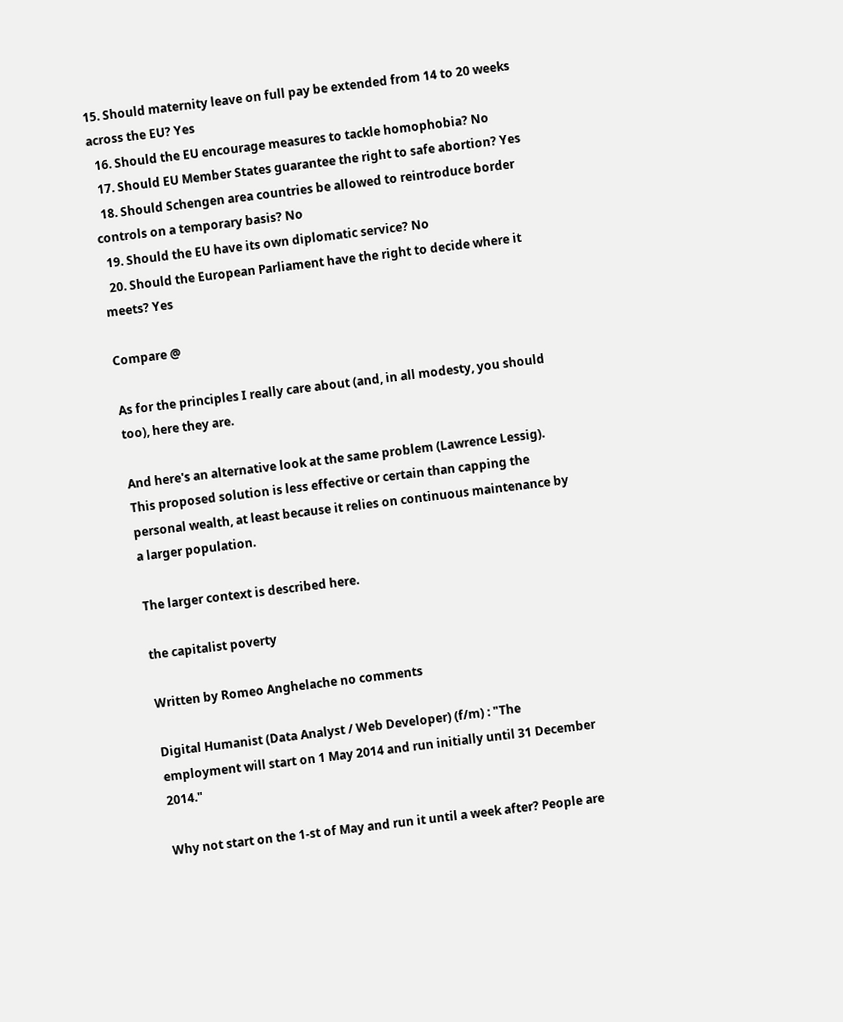15. Should maternity leave on full pay be extended from 14 to 20 weeks across the EU? Yes
  16. Should the EU encourage measures to tackle homophobia? No
  17. Should EU Member States guarantee the right to safe abortion? Yes
  18. Should Schengen area countries be allowed to reintroduce border controls on a temporary basis? No
  19. Should the EU have its own diplomatic service? No
  20. Should the European Parliament have the right to decide where it meets? Yes

Compare @

As for the principles I really care about (and, in all modesty, you should too), here they are.

And here's an alternative look at the same problem (Lawrence Lessig). This proposed solution is less effective or certain than capping the personal wealth, at least because it relies on continuous maintenance by a larger population.

The larger context is described here.

the capitalist poverty

Written by Romeo Anghelache no comments

Digital Humanist (Data Analyst / Web Developer) (f/m) : "The employment will start on 1 May 2014 and run initially until 31 December 2014."

Why not start on the 1-st of May and run it until a week after? People are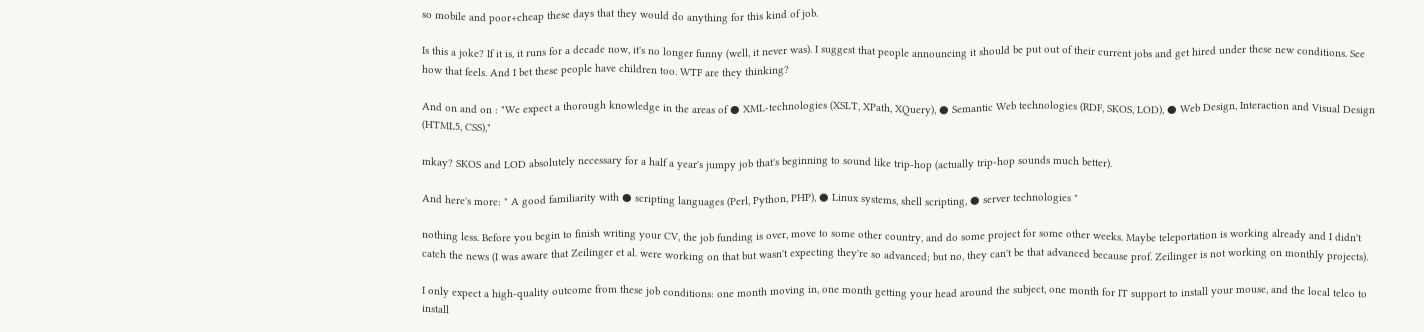so mobile and poor+cheap these days that they would do anything for this kind of job.

Is this a joke? If it is, it runs for a decade now, it's no longer funny (well, it never was). I suggest that people announcing it should be put out of their current jobs and get hired under these new conditions. See how that feels. And I bet these people have children too. WTF are they thinking?

And on and on : "We expect a thorough knowledge in the areas of ● XML-technologies (XSLT, XPath, XQuery), ● Semantic Web technologies (RDF, SKOS, LOD), ● Web Design, Interaction and Visual Design (HTML5, CSS),"

mkay? SKOS and LOD absolutely necessary for a half a year's jumpy job that's beginning to sound like trip-hop (actually trip-hop sounds much better).

And here's more: " A good familiarity with ● scripting languages (Perl, Python, PHP), ● Linux systems, shell scripting, ● server technologies "

nothing less. Before you begin to finish writing your CV, the job funding is over, move to some other country, and do some project for some other weeks. Maybe teleportation is working already and I didn't catch the news (I was aware that Zeilinger et al. were working on that but wasn't expecting they're so advanced; but no, they can't be that advanced because prof. Zeilinger is not working on monthly projects).

I only expect a high-quality outcome from these job conditions: one month moving in, one month getting your head around the subject, one month for IT support to install your mouse, and the local telco to install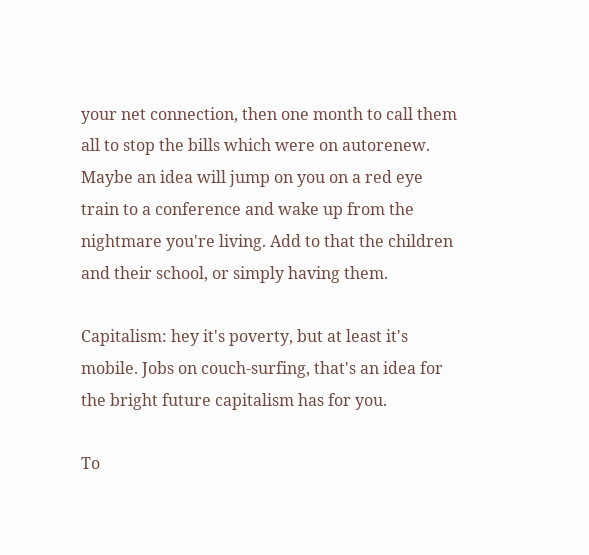your net connection, then one month to call them all to stop the bills which were on autorenew. Maybe an idea will jump on you on a red eye train to a conference and wake up from the nightmare you're living. Add to that the children and their school, or simply having them.

Capitalism: hey it's poverty, but at least it's mobile. Jobs on couch-surfing, that's an idea for the bright future capitalism has for you.

To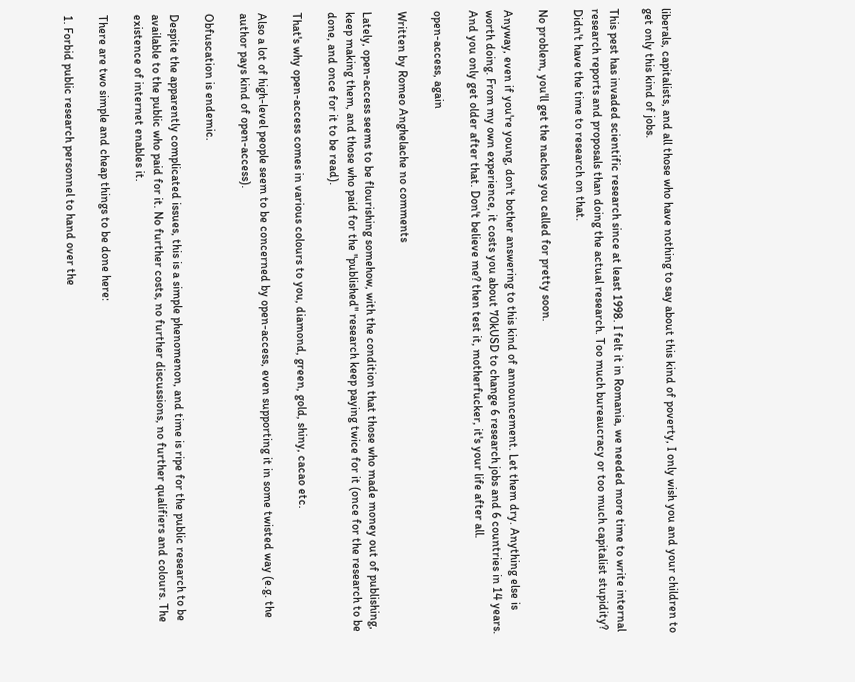liberals, capitalists, and all those who have nothing to say about this kind of poverty, I only wish you and your children to get only this kind of jobs.

This pest has invaded scientific research since at least 1998. I felt it in Romania, we needed more time to write internal research reports and proposals than doing the actual research. Too much bureaucracy or too much capitalist stupidity? Didn't have the time to research on that.

No problem, you'll get the nachos you called for pretty soon.

Anyway, even if you're young, don't bother answering to this kind of announcement. Let them dry. Anything else is worth doing. From my own experience, it costs you about 70kUSD to change 6 research jobs and 6 countries in 14 years. And you only get older after that. Don't believe me? then test it, motherfucker, it's your life after all.

open-access, again

Written by Romeo Anghelache no comments

Lately, open-access seems to be flourishing somehow, with the condition that those who made money out of publishing, keep making them, and those who paid for the "published" research keep paying twice for it (once for the research to be done, and once for it to be read).

That's why open-access comes in various colours to you, diamond, green, gold, shiny, cacao etc.

Also a lot of high-level people seem to be concerned by open-access, even supporting it in some twisted way (e.g. the author pays kind of open-access).

Obfuscation is endemic.

Despite the apparently complicated issues, this is a simple phenomenon, and time is ripe for the public research to be available to the public who paid for it. No further costs, no further discussions, no further qualifiers and colours. The existence of internet enables it.

There are two simple and cheap things to be done here:

1. Forbid public research personnel to hand over the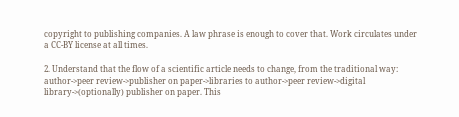copyright to publishing companies. A law phrase is enough to cover that. Work circulates under a CC-BY license at all times.

2. Understand that the flow of a scientific article needs to change, from the traditional way: author->peer review->publisher on paper->libraries to author->peer review->digital library->(optionally) publisher on paper. This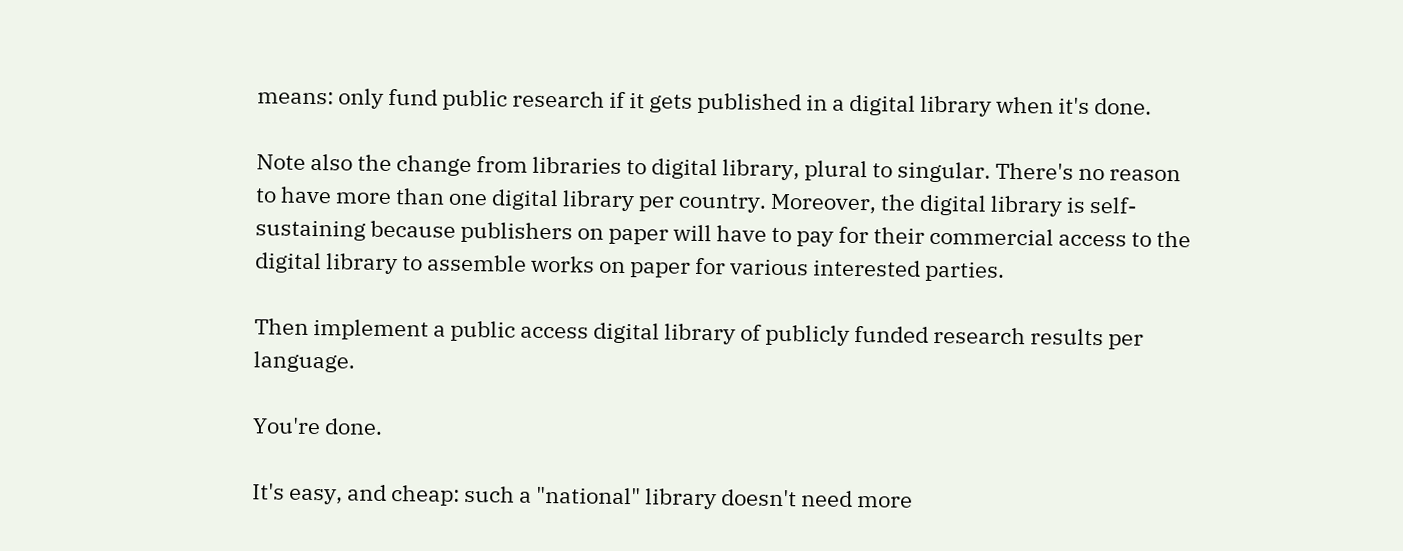means: only fund public research if it gets published in a digital library when it's done.

Note also the change from libraries to digital library, plural to singular. There's no reason to have more than one digital library per country. Moreover, the digital library is self-sustaining because publishers on paper will have to pay for their commercial access to the digital library to assemble works on paper for various interested parties.

Then implement a public access digital library of publicly funded research results per language.

You're done.

It's easy, and cheap: such a "national" library doesn't need more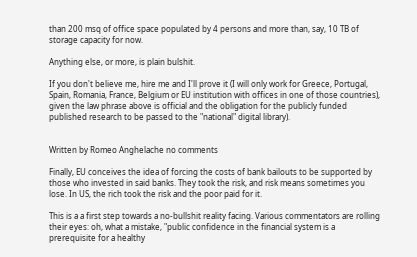than 200 msq of office space populated by 4 persons and more than, say, 10 TB of storage capacity for now.

Anything else, or more, is plain bulshit.

If you don't believe me, hire me and I'll prove it (I will only work for Greece, Portugal, Spain, Romania, France, Belgium or EU institution with offices in one of those countries), given the law phrase above is official and the obligation for the publicly funded published research to be passed to the "national" digital library).


Written by Romeo Anghelache no comments

Finally, EU conceives the idea of forcing the costs of bank bailouts to be supported by those who invested in said banks. They took the risk, and risk means sometimes you lose. In US, the rich took the risk and the poor paid for it.

This is a a first step towards a no-bullshit reality facing. Various commentators are rolling their eyes: oh, what a mistake, "public confidence in the financial system is a prerequisite for a healthy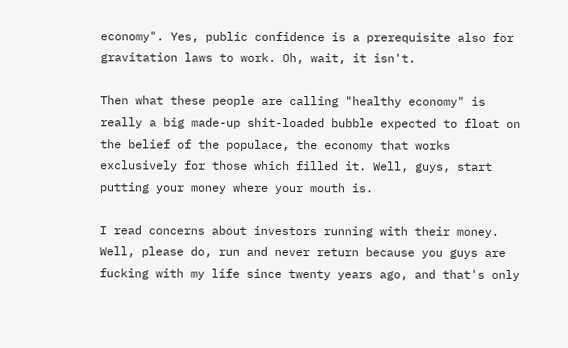economy". Yes, public confidence is a prerequisite also for gravitation laws to work. Oh, wait, it isn't.

Then what these people are calling "healthy economy" is really a big made-up shit-loaded bubble expected to float on the belief of the populace, the economy that works exclusively for those which filled it. Well, guys, start putting your money where your mouth is.

I read concerns about investors running with their money. Well, please do, run and never return because you guys are fucking with my life since twenty years ago, and that's only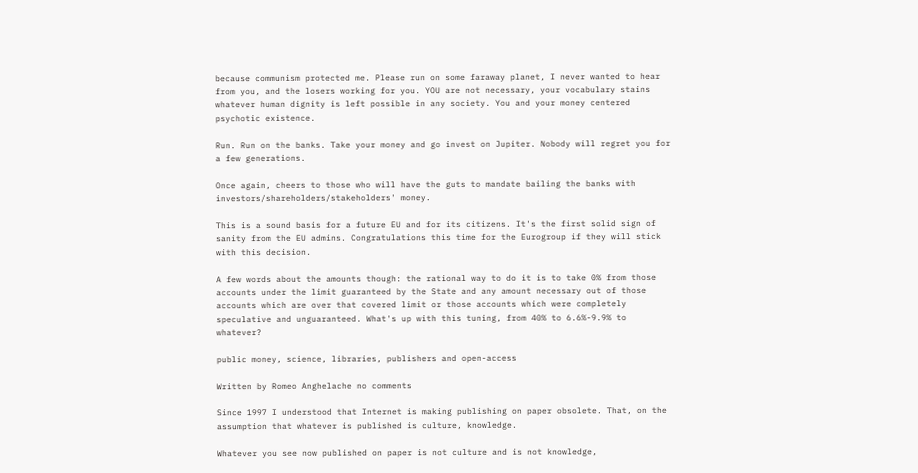because communism protected me. Please run on some faraway planet, I never wanted to hear from you, and the losers working for you. YOU are not necessary, your vocabulary stains whatever human dignity is left possible in any society. You and your money centered psychotic existence.

Run. Run on the banks. Take your money and go invest on Jupiter. Nobody will regret you for a few generations.

Once again, cheers to those who will have the guts to mandate bailing the banks with investors/shareholders/stakeholders' money.

This is a sound basis for a future EU and for its citizens. It's the first solid sign of sanity from the EU admins. Congratulations this time for the Eurogroup if they will stick with this decision.

A few words about the amounts though: the rational way to do it is to take 0% from those accounts under the limit guaranteed by the State and any amount necessary out of those accounts which are over that covered limit or those accounts which were completely speculative and unguaranteed. What's up with this tuning, from 40% to 6.6%-9.9% to whatever?

public money, science, libraries, publishers and open-access

Written by Romeo Anghelache no comments

Since 1997 I understood that Internet is making publishing on paper obsolete. That, on the assumption that whatever is published is culture, knowledge.

Whatever you see now published on paper is not culture and is not knowledge,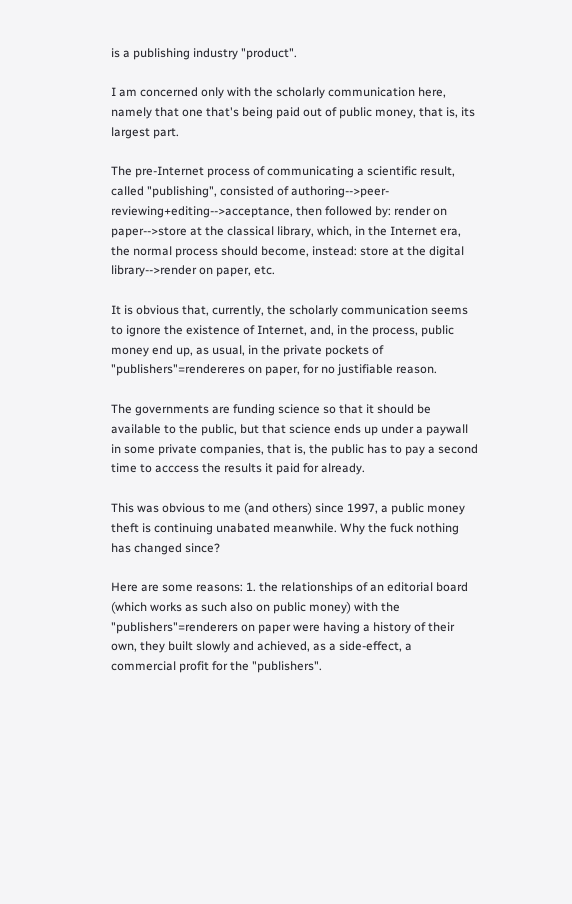is a publishing industry "product".

I am concerned only with the scholarly communication here, namely that one that's being paid out of public money, that is, its largest part.

The pre-Internet process of communicating a scientific result, called "publishing", consisted of authoring-->peer-reviewing+editing-->acceptance, then followed by: render on paper-->store at the classical library, which, in the Internet era, the normal process should become, instead: store at the digital library-->render on paper, etc.

It is obvious that, currently, the scholarly communication seems to ignore the existence of Internet, and, in the process, public money end up, as usual, in the private pockets of "publishers"=rendereres on paper, for no justifiable reason.

The governments are funding science so that it should be available to the public, but that science ends up under a paywall in some private companies, that is, the public has to pay a second time to acccess the results it paid for already.

This was obvious to me (and others) since 1997, a public money theft is continuing unabated meanwhile. Why the fuck nothing has changed since?

Here are some reasons: 1. the relationships of an editorial board (which works as such also on public money) with the "publishers"=renderers on paper were having a history of their own, they built slowly and achieved, as a side-effect, a commercial profit for the "publishers".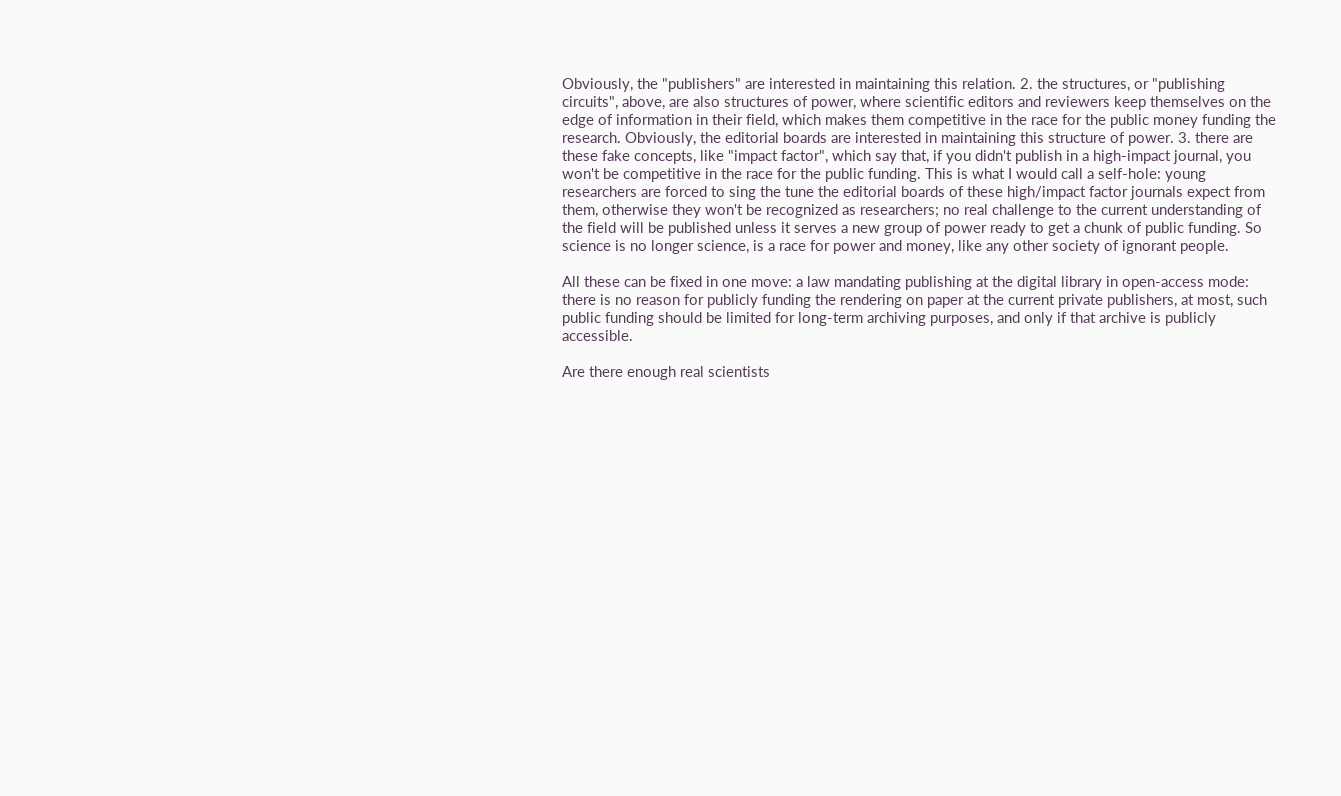Obviously, the "publishers" are interested in maintaining this relation. 2. the structures, or "publishing circuits", above, are also structures of power, where scientific editors and reviewers keep themselves on the edge of information in their field, which makes them competitive in the race for the public money funding the research. Obviously, the editorial boards are interested in maintaining this structure of power. 3. there are these fake concepts, like "impact factor", which say that, if you didn't publish in a high-impact journal, you won't be competitive in the race for the public funding. This is what I would call a self-hole: young researchers are forced to sing the tune the editorial boards of these high/impact factor journals expect from them, otherwise they won't be recognized as researchers; no real challenge to the current understanding of the field will be published unless it serves a new group of power ready to get a chunk of public funding. So science is no longer science, is a race for power and money, like any other society of ignorant people.

All these can be fixed in one move: a law mandating publishing at the digital library in open-access mode: there is no reason for publicly funding the rendering on paper at the current private publishers, at most, such public funding should be limited for long-term archiving purposes, and only if that archive is publicly accessible.

Are there enough real scientists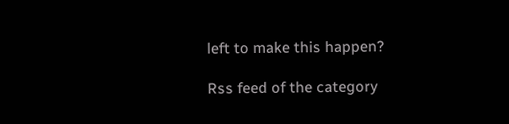left to make this happen?

Rss feed of the category